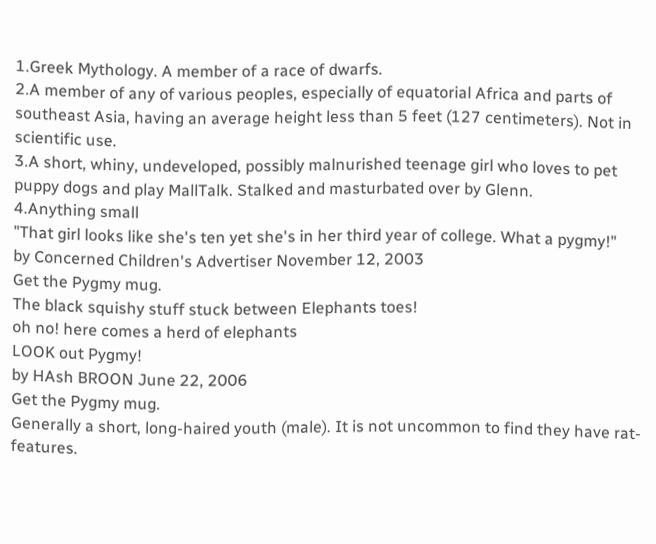1.Greek Mythology. A member of a race of dwarfs.
2.A member of any of various peoples, especially of equatorial Africa and parts of southeast Asia, having an average height less than 5 feet (127 centimeters). Not in scientific use.
3.A short, whiny, undeveloped, possibly malnurished teenage girl who loves to pet puppy dogs and play MallTalk. Stalked and masturbated over by Glenn.
4.Anything small
"That girl looks like she's ten yet she's in her third year of college. What a pygmy!"
by Concerned Children's Advertiser November 12, 2003
Get the Pygmy mug.
The black squishy stuff stuck between Elephants toes!
oh no! here comes a herd of elephants
LOOK out Pygmy!
by HAsh BROON June 22, 2006
Get the Pygmy mug.
Generally a short, long-haired youth (male). It is not uncommon to find they have rat-features.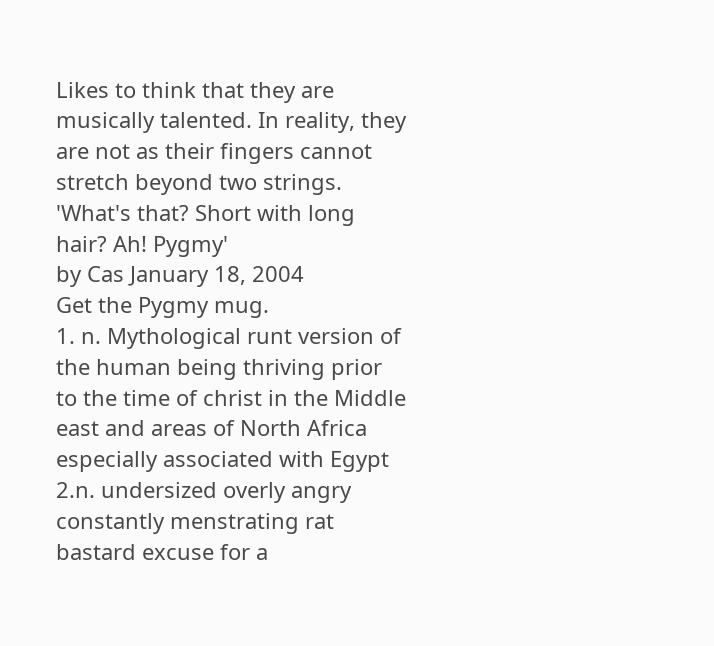Likes to think that they are musically talented. In reality, they are not as their fingers cannot stretch beyond two strings.
'What's that? Short with long hair? Ah! Pygmy'
by Cas January 18, 2004
Get the Pygmy mug.
1. n. Mythological runt version of the human being thriving prior to the time of christ in the Middle east and areas of North Africa especially associated with Egypt 2.n. undersized overly angry constantly menstrating rat bastard excuse for a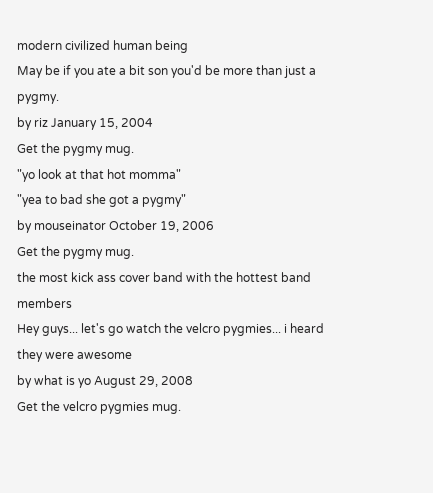modern civilized human being
May be if you ate a bit son you'd be more than just a pygmy.
by riz January 15, 2004
Get the pygmy mug.
"yo look at that hot momma"
"yea to bad she got a pygmy"
by mouseinator October 19, 2006
Get the pygmy mug.
the most kick ass cover band with the hottest band members
Hey guys... let's go watch the velcro pygmies... i heard they were awesome
by what is yo August 29, 2008
Get the velcro pygmies mug.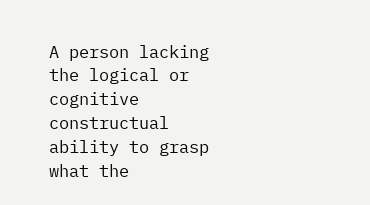A person lacking the logical or cognitive constructual ability to grasp what the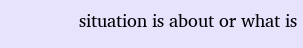situation is about or what is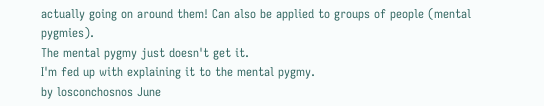actually going on around them! Can also be applied to groups of people (mental pygmies).
The mental pygmy just doesn't get it.
I'm fed up with explaining it to the mental pygmy.
by losconchosnos June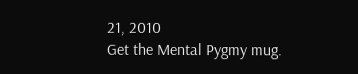21, 2010
Get the Mental Pygmy mug.